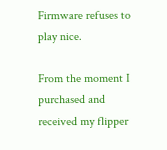Firmware refuses to play nice.

From the moment I purchased and received my flipper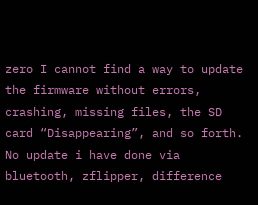zero I cannot find a way to update the firmware without errors, crashing, missing files, the SD card “Disappearing”, and so forth. No update i have done via bluetooth, zflipper, difference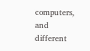computers, and different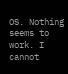OS. Nothing seems to work. I cannot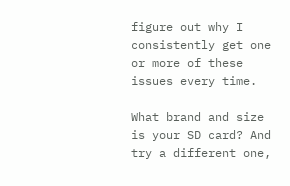figure out why I consistently get one or more of these issues every time.

What brand and size is your SD card? And try a different one,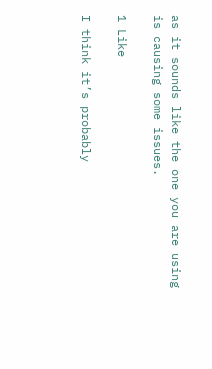as it sounds like the one you are using is causing some issues.

1 Like

I think it’s probably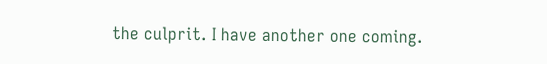the culprit. I have another one coming.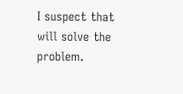I suspect that will solve the problem.